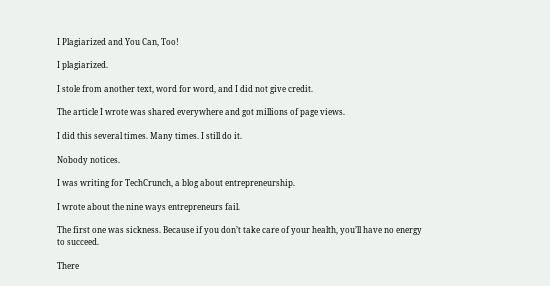I Plagiarized and You Can, Too!

I plagiarized.

I stole from another text, word for word, and I did not give credit.

The article I wrote was shared everywhere and got millions of page views.

I did this several times. Many times. I still do it.

Nobody notices.

I was writing for TechCrunch, a blog about entrepreneurship.

I wrote about the nine ways entrepreneurs fail.

The first one was sickness. Because if you don’t take care of your health, you’ll have no energy to succeed.

There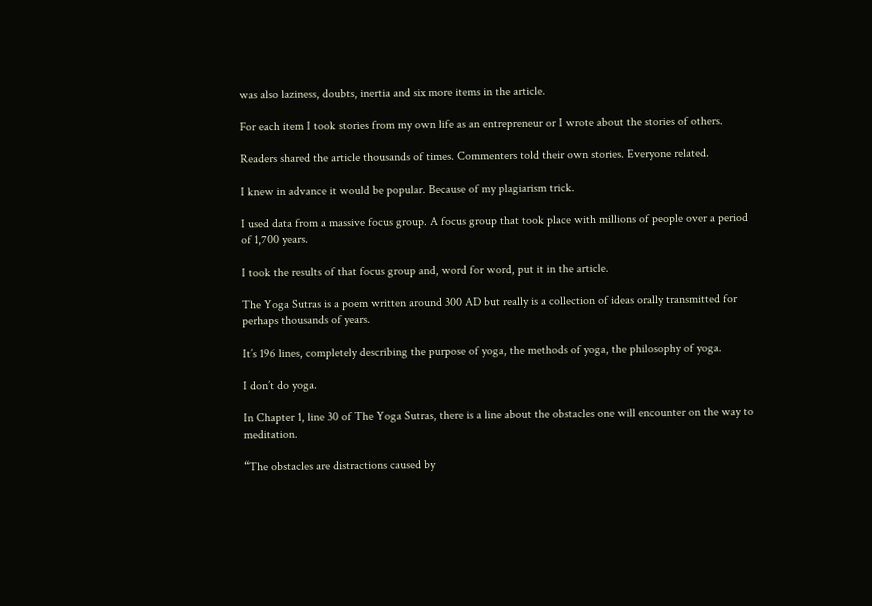was also laziness, doubts, inertia and six more items in the article.

For each item I took stories from my own life as an entrepreneur or I wrote about the stories of others.

Readers shared the article thousands of times. Commenters told their own stories. Everyone related.

I knew in advance it would be popular. Because of my plagiarism trick.

I used data from a massive focus group. A focus group that took place with millions of people over a period of 1,700 years.

I took the results of that focus group and, word for word, put it in the article.

The Yoga Sutras is a poem written around 300 AD but really is a collection of ideas orally transmitted for perhaps thousands of years.

It’s 196 lines, completely describing the purpose of yoga, the methods of yoga, the philosophy of yoga.

I don’t do yoga.

In Chapter 1, line 30 of The Yoga Sutras, there is a line about the obstacles one will encounter on the way to meditation.

“The obstacles are distractions caused by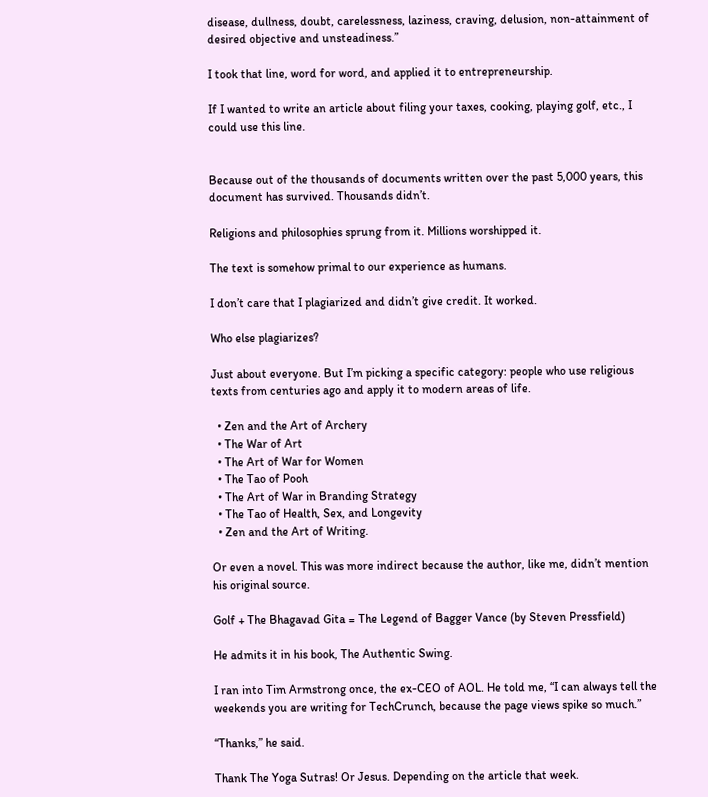disease, dullness, doubt, carelessness, laziness, craving, delusion, non-attainment of desired objective and unsteadiness.”

I took that line, word for word, and applied it to entrepreneurship.

If I wanted to write an article about filing your taxes, cooking, playing golf, etc., I could use this line.


Because out of the thousands of documents written over the past 5,000 years, this document has survived. Thousands didn’t.

Religions and philosophies sprung from it. Millions worshipped it.

The text is somehow primal to our experience as humans.

I don’t care that I plagiarized and didn’t give credit. It worked.

Who else plagiarizes?

Just about everyone. But I’m picking a specific category: people who use religious texts from centuries ago and apply it to modern areas of life.

  • Zen and the Art of Archery
  • The War of Art
  • The Art of War for Women
  • The Tao of Pooh
  • The Art of War in Branding Strategy
  • The Tao of Health, Sex, and Longevity
  • Zen and the Art of Writing.

Or even a novel. This was more indirect because the author, like me, didn’t mention his original source.

Golf + The Bhagavad Gita = The Legend of Bagger Vance (by Steven Pressfield)

He admits it in his book, The Authentic Swing.

I ran into Tim Armstrong once, the ex-CEO of AOL. He told me, “I can always tell the weekends you are writing for TechCrunch, because the page views spike so much.”

“Thanks,” he said.

Thank The Yoga Sutras! Or Jesus. Depending on the article that week.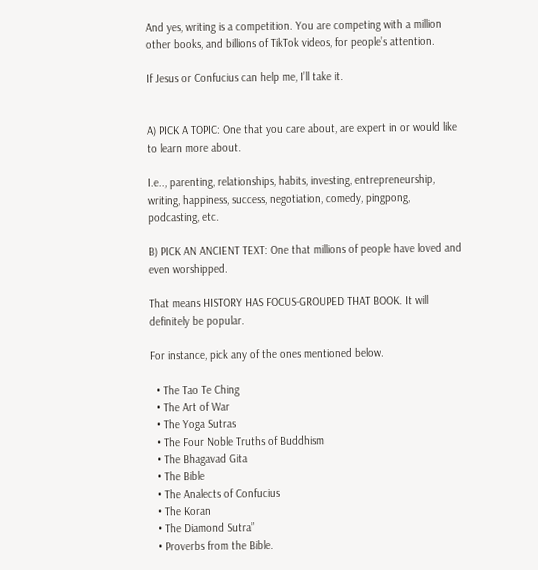And yes, writing is a competition. You are competing with a million other books, and billions of TikTok videos, for people’s attention.

If Jesus or Confucius can help me, I’ll take it.


A) PICK A TOPIC: One that you care about, are expert in or would like to learn more about.

I.e.., parenting, relationships, habits, investing, entrepreneurship, writing, happiness, success, negotiation, comedy, pingpong, podcasting, etc.

B) PICK AN ANCIENT TEXT: One that millions of people have loved and even worshipped.

That means HISTORY HAS FOCUS-GROUPED THAT BOOK. It will definitely be popular.

For instance, pick any of the ones mentioned below.

  • The Tao Te Ching
  • The Art of War
  • The Yoga Sutras
  • The Four Noble Truths of Buddhism
  • The Bhagavad Gita
  • The Bible
  • The Analects of Confucius
  • The Koran
  • The Diamond Sutra”
  • Proverbs from the Bible.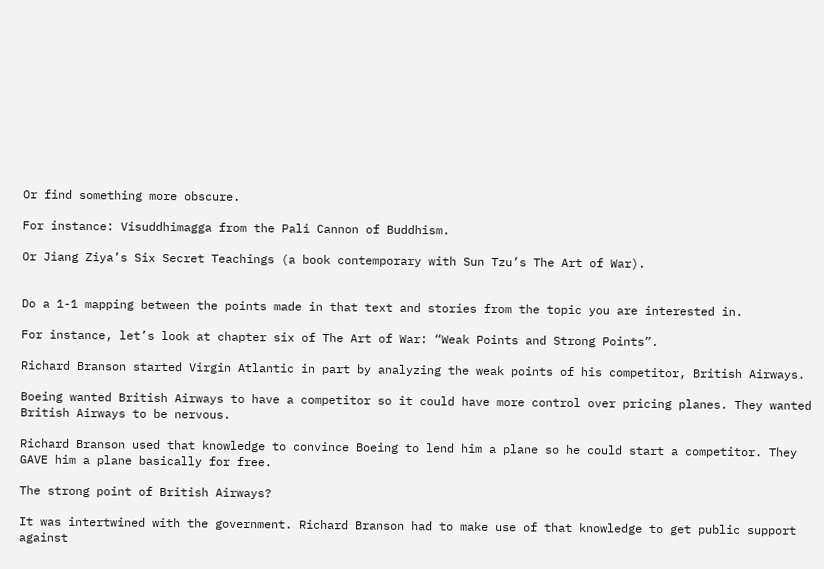Or find something more obscure.

For instance: Visuddhimagga from the Pali Cannon of Buddhism.

Or Jiang Ziya’s Six Secret Teachings (a book contemporary with Sun Tzu’s The Art of War).


Do a 1-1 mapping between the points made in that text and stories from the topic you are interested in.

For instance, let’s look at chapter six of The Art of War: “Weak Points and Strong Points”.

Richard Branson started Virgin Atlantic in part by analyzing the weak points of his competitor, British Airways.

Boeing wanted British Airways to have a competitor so it could have more control over pricing planes. They wanted British Airways to be nervous.

Richard Branson used that knowledge to convince Boeing to lend him a plane so he could start a competitor. They GAVE him a plane basically for free.

The strong point of British Airways?

It was intertwined with the government. Richard Branson had to make use of that knowledge to get public support against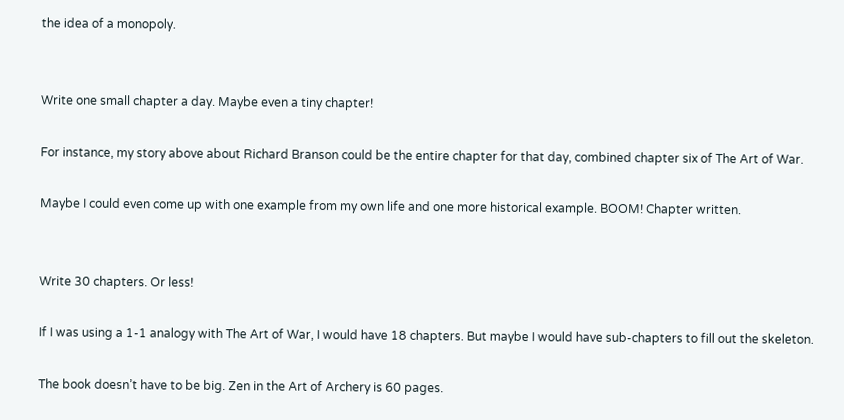the idea of a monopoly.


Write one small chapter a day. Maybe even a tiny chapter!

For instance, my story above about Richard Branson could be the entire chapter for that day, combined chapter six of The Art of War.

Maybe I could even come up with one example from my own life and one more historical example. BOOM! Chapter written.


Write 30 chapters. Or less!

If I was using a 1-1 analogy with The Art of War, I would have 18 chapters. But maybe I would have sub-chapters to fill out the skeleton.

The book doesn’t have to be big. Zen in the Art of Archery is 60 pages.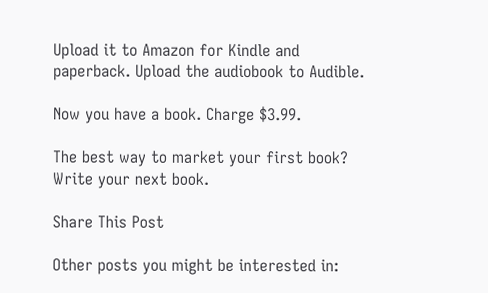Upload it to Amazon for Kindle and paperback. Upload the audiobook to Audible.

Now you have a book. Charge $3.99.

The best way to market your first book? Write your next book.

Share This Post

Other posts you might be interested in: